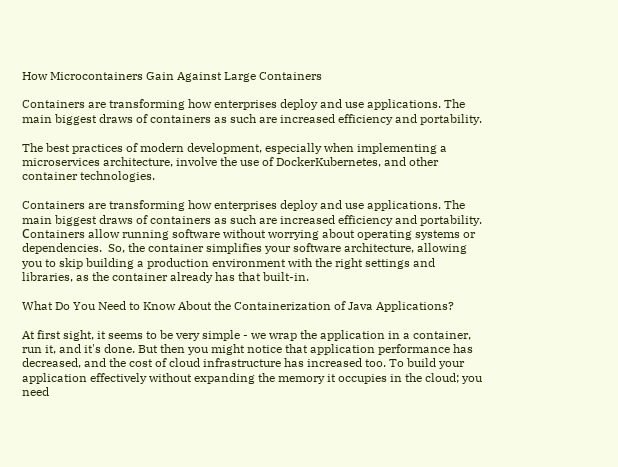How Microcontainers Gain Against Large Containers

Containers are transforming how enterprises deploy and use applications. The main biggest draws of containers as such are increased efficiency and portability.

The best practices of modern development, especially when implementing a microservices architecture, involve the use of DockerKubernetes, and other container technologies.

Containers are transforming how enterprises deploy and use applications. The main biggest draws of containers as such are increased efficiency and portability. Сontainers allow running software without worrying about operating systems or dependencies.  So, the container simplifies your software architecture, allowing you to skip building a production environment with the right settings and libraries, as the container already has that built-in.

What Do You Need to Know About the Containerization of Java Applications?

At first sight, it seems to be very simple - we wrap the application in a container, run it, and it's done. But then you might notice that application performance has decreased, and the cost of cloud infrastructure has increased too. To build your application effectively without expanding the memory it occupies in the cloud; you need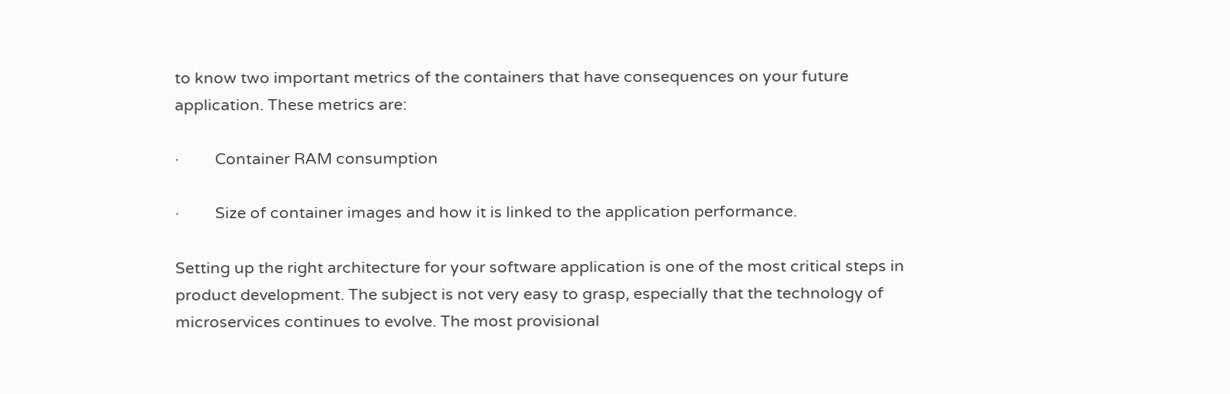to know two important metrics of the containers that have consequences on your future application. These metrics are:

·         Container RAM consumption

·         Size of container images and how it is linked to the application performance.

Setting up the right architecture for your software application is one of the most critical steps in product development. The subject is not very easy to grasp, especially that the technology of microservices continues to evolve. The most provisional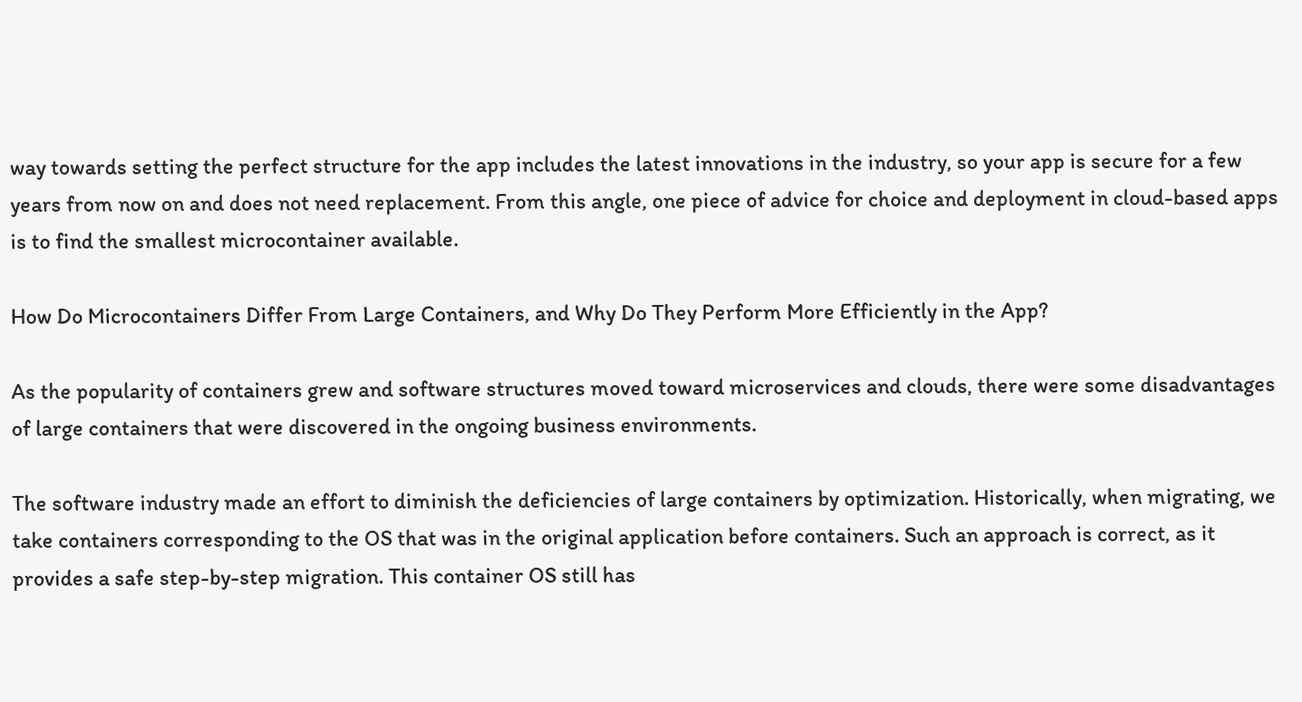way towards setting the perfect structure for the app includes the latest innovations in the industry, so your app is secure for a few years from now on and does not need replacement. From this angle, one piece of advice for choice and deployment in cloud-based apps is to find the smallest microcontainer available.

How Do Microcontainers Differ From Large Containers, and Why Do They Perform More Efficiently in the App?

As the popularity of containers grew and software structures moved toward microservices and clouds, there were some disadvantages of large containers that were discovered in the ongoing business environments.

The software industry made an effort to diminish the deficiencies of large containers by optimization. Historically, when migrating, we take containers corresponding to the OS that was in the original application before containers. Such an approach is correct, as it provides a safe step-by-step migration. This container OS still has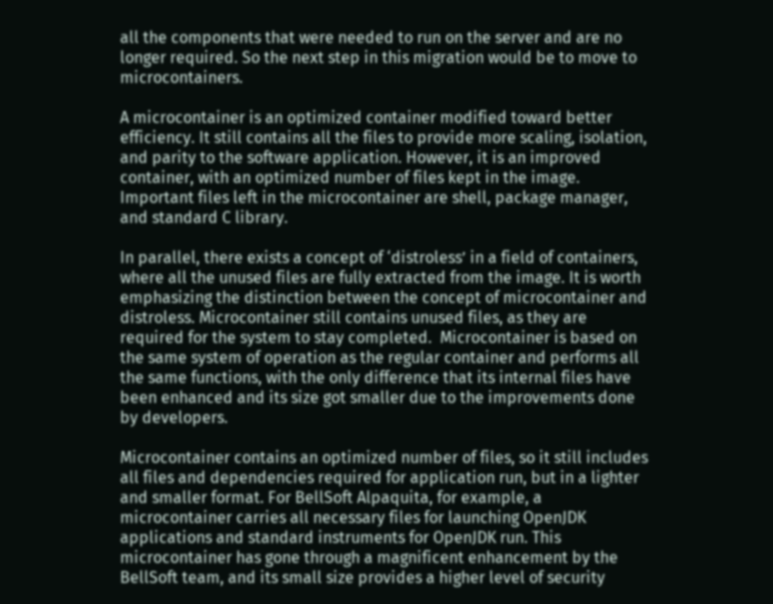all the components that were needed to run on the server and are no longer required. So the next step in this migration would be to move to microcontainers.

A microcontainer is an optimized container modified toward better efficiency. It still contains all the files to provide more scaling, isolation, and parity to the software application. However, it is an improved container, with an optimized number of files kept in the image. Important files left in the microcontainer are shell, package manager, and standard C library.

In parallel, there exists a concept of ‘distroless’ in a field of containers, where all the unused files are fully extracted from the image. It is worth emphasizing the distinction between the concept of microcontainer and distroless. Microcontainer still contains unused files, as they are required for the system to stay completed.  Microcontainer is based on the same system of operation as the regular container and performs all the same functions, with the only difference that its internal files have been enhanced and its size got smaller due to the improvements done by developers.

Microcontainer contains an optimized number of files, so it still includes all files and dependencies required for application run, but in a lighter and smaller format. For BellSoft Alpaquita, for example, a microcontainer carries all necessary files for launching OpenJDK applications and standard instruments for OpenJDK run. This microcontainer has gone through a magnificent enhancement by the BellSoft team, and its small size provides a higher level of security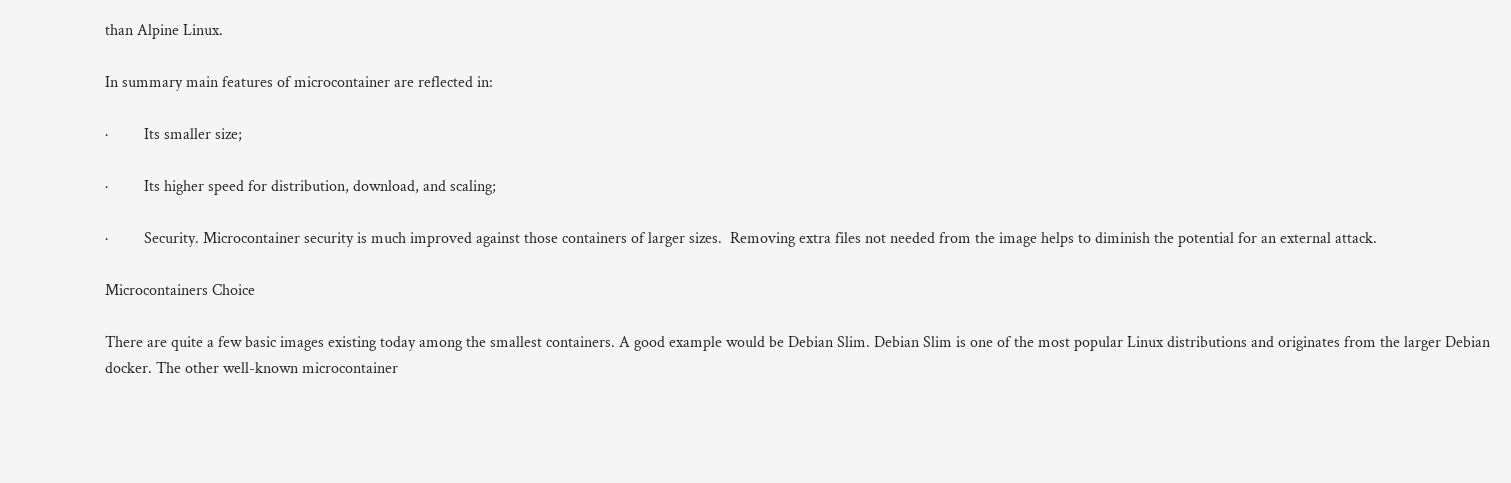than Alpine Linux.

In summary main features of microcontainer are reflected in:

·         Its smaller size;

·         Its higher speed for distribution, download, and scaling;

·         Security. Microcontainer security is much improved against those containers of larger sizes.  Removing extra files not needed from the image helps to diminish the potential for an external attack.

Microcontainers Choice

There are quite a few basic images existing today among the smallest containers. A good example would be Debian Slim. Debian Slim is one of the most popular Linux distributions and originates from the larger Debian docker. The other well-known microcontainer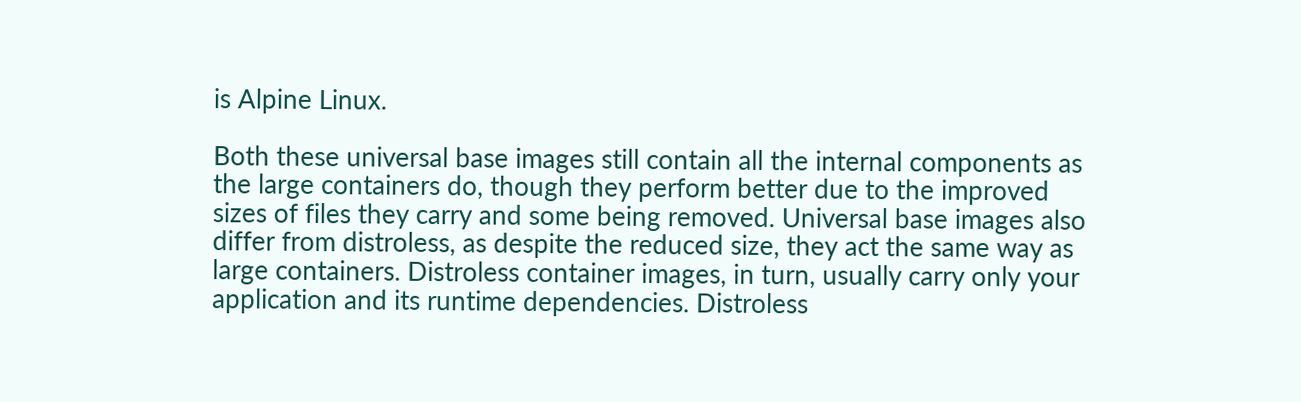is Alpine Linux.

Both these universal base images still contain all the internal components as the large containers do, though they perform better due to the improved sizes of files they carry and some being removed. Universal base images also differ from distroless, as despite the reduced size, they act the same way as large containers. Distroless container images, in turn, usually carry only your application and its runtime dependencies. Distroless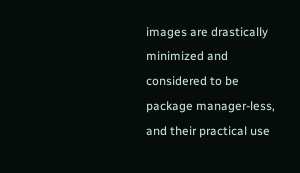images are drastically minimized and considered to be package manager-less, and their practical use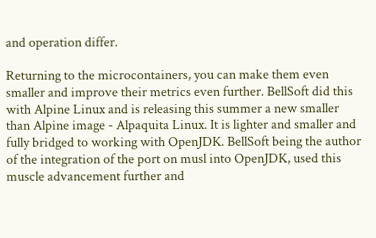and operation differ.

Returning to the microcontainers, you can make them even smaller and improve their metrics even further. BellSoft did this with Alpine Linux and is releasing this summer a new smaller than Alpine image - Alpaquita Linux. It is lighter and smaller and fully bridged to working with OpenJDK. BellSoft being the author of the integration of the port on musl into OpenJDK, used this muscle advancement further and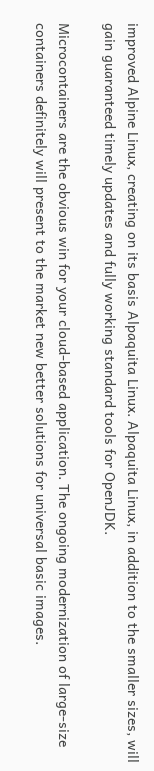improved Alpine Linux, creating on its basis Alpaquita Linux. Alpaquita Linux, in addition to the smaller sizes, will gain guaranteed timely updates and fully working standard tools for OpenJDK.

Microcontainers are the obvious win for your cloud-based application. The ongoing modernization of large-size containers definitely will present to the market new better solutions for universal basic images.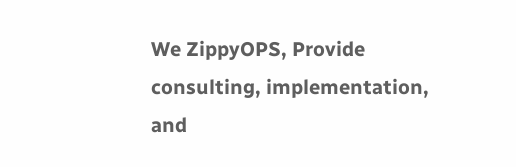We ZippyOPS, Provide consulting, implementation, and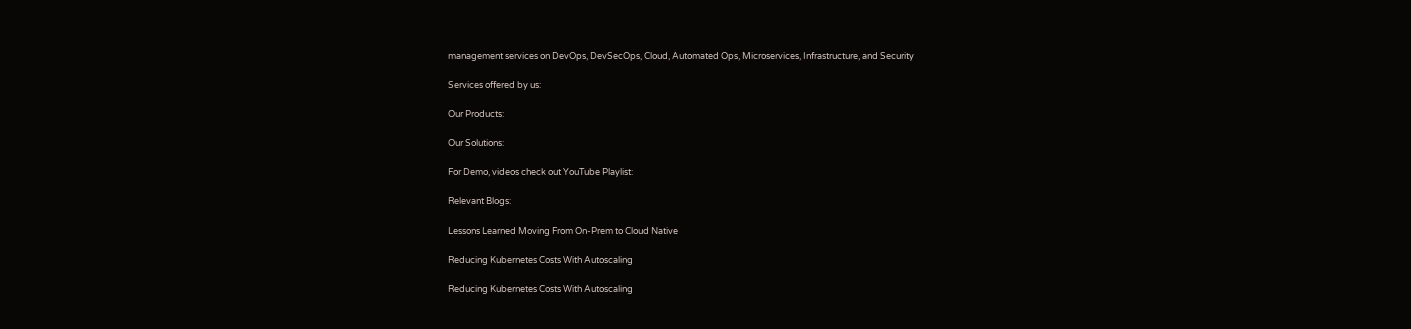management services on DevOps, DevSecOps, Cloud, Automated Ops, Microservices, Infrastructure, and Security

Services offered by us:

Our Products:

Our Solutions:

For Demo, videos check out YouTube Playlist:

Relevant Blogs:

Lessons Learned Moving From On-Prem to Cloud Native

Reducing Kubernetes Costs With Autoscaling

Reducing Kubernetes Costs With Autoscaling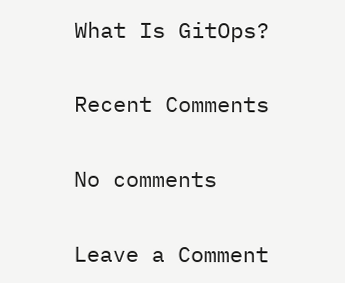What Is GitOps?

Recent Comments

No comments

Leave a Comment